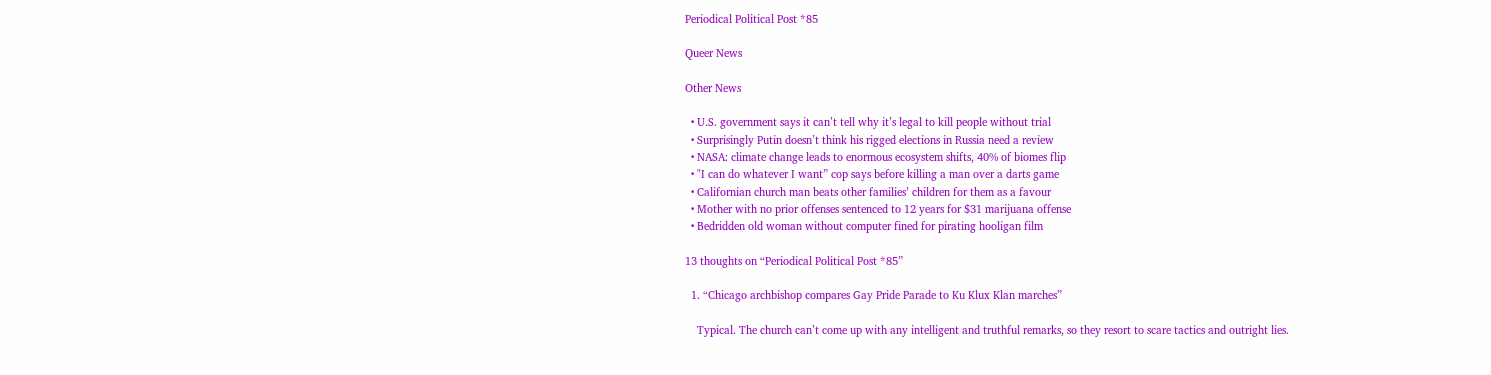Periodical Political Post *85

Queer News

Other News

  • U.S. government says it can’t tell why it’s legal to kill people without trial
  • Surprisingly Putin doesn’t think his rigged elections in Russia need a review
  • NASA: climate change leads to enormous ecosystem shifts, 40% of biomes flip
  • "I can do whatever I want” cop says before killing a man over a darts game
  • Californian church man beats other families’ children for them as a favour
  • Mother with no prior offenses sentenced to 12 years for $31 marijuana offense
  • Bedridden old woman without computer fined for pirating hooligan film

13 thoughts on “Periodical Political Post *85”

  1. “Chicago archbishop compares Gay Pride Parade to Ku Klux Klan marches”

    Typical. The church can’t come up with any intelligent and truthful remarks, so they resort to scare tactics and outright lies.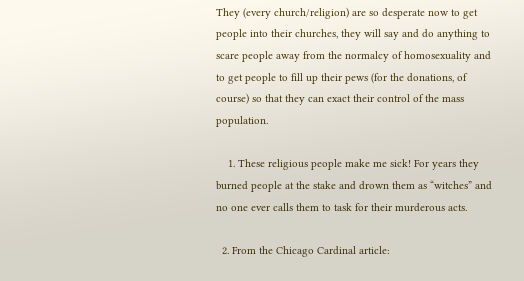They (every church/religion) are so desperate now to get people into their churches, they will say and do anything to scare people away from the normalcy of homosexuality and to get people to fill up their pews (for the donations, of course) so that they can exact their control of the mass population.

    1. These religious people make me sick! For years they burned people at the stake and drown them as “witches” and no one ever calls them to task for their murderous acts.

  2. From the Chicago Cardinal article: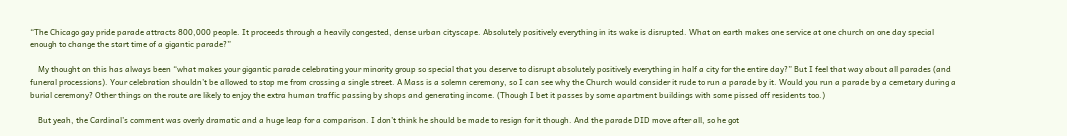“The Chicago gay pride parade attracts 800,000 people. It proceeds through a heavily congested, dense urban cityscape. Absolutely positively everything in its wake is disrupted. What on earth makes one service at one church on one day special enough to change the start time of a gigantic parade?”

    My thought on this has always been “what makes your gigantic parade celebrating your minority group so special that you deserve to disrupt absolutely positively everything in half a city for the entire day?” But I feel that way about all parades (and funeral processions). Your celebration shouldn’t be allowed to stop me from crossing a single street. A Mass is a solemn ceremony, so I can see why the Church would consider it rude to run a parade by it. Would you run a parade by a cemetary during a burial ceremony? Other things on the route are likely to enjoy the extra human traffic passing by shops and generating income. (Though I bet it passes by some apartment buildings with some pissed off residents too.)

    But yeah, the Cardinal’s comment was overly dramatic and a huge leap for a comparison. I don’t think he should be made to resign for it though. And the parade DID move after all, so he got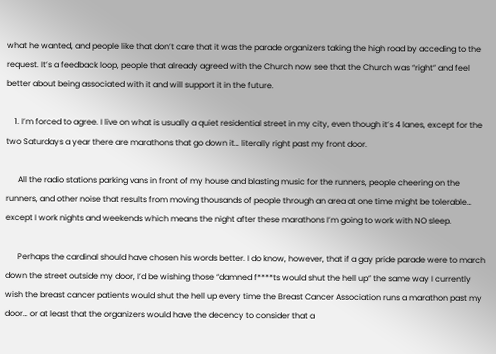what he wanted, and people like that don’t care that it was the parade organizers taking the high road by acceding to the request. It’s a feedback loop, people that already agreed with the Church now see that the Church was “right” and feel better about being associated with it and will support it in the future.

    1. I’m forced to agree. I live on what is usually a quiet residential street in my city, even though it’s 4 lanes, except for the two Saturdays a year there are marathons that go down it… literally right past my front door.

      All the radio stations parking vans in front of my house and blasting music for the runners, people cheering on the runners, and other noise that results from moving thousands of people through an area at one time might be tolerable… except I work nights and weekends which means the night after these marathons I’m going to work with NO sleep.

      Perhaps the cardinal should have chosen his words better. I do know, however, that if a gay pride parade were to march down the street outside my door, I’d be wishing those “damned f****ts would shut the hell up” the same way I currently wish the breast cancer patients would shut the hell up every time the Breast Cancer Association runs a marathon past my door… or at least that the organizers would have the decency to consider that a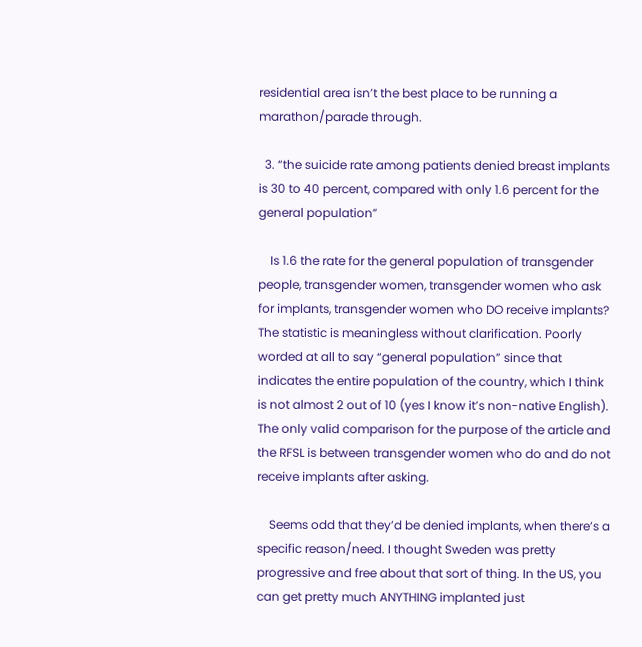residential area isn’t the best place to be running a marathon/parade through.

  3. “the suicide rate among patients denied breast implants is 30 to 40 percent, compared with only 1.6 percent for the general population”

    Is 1.6 the rate for the general population of transgender people, transgender women, transgender women who ask for implants, transgender women who DO receive implants? The statistic is meaningless without clarification. Poorly worded at all to say “general population” since that indicates the entire population of the country, which I think is not almost 2 out of 10 (yes I know it’s non-native English). The only valid comparison for the purpose of the article and the RFSL is between transgender women who do and do not receive implants after asking.

    Seems odd that they’d be denied implants, when there’s a specific reason/need. I thought Sweden was pretty progressive and free about that sort of thing. In the US, you can get pretty much ANYTHING implanted just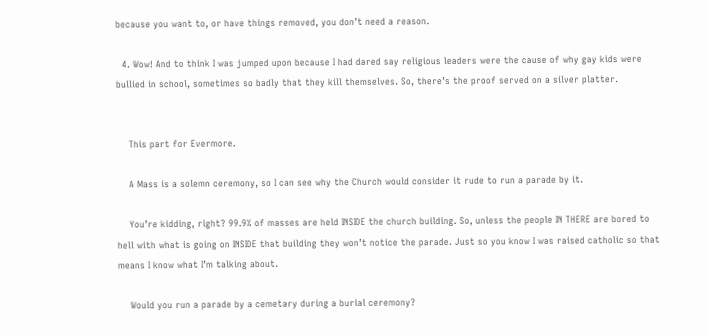because you want to, or have things removed, you don’t need a reason.

  4. Wow! And to think I was jumped upon because I had dared say religious leaders were the cause of why gay kids were bullied in school, sometimes so badly that they kill themselves. So, there’s the proof served on a silver platter.


    This part for Evermore.

    A Mass is a solemn ceremony, so I can see why the Church would consider it rude to run a parade by it.

    You’re kidding, right? 99.9% of masses are held INSIDE the church building. So, unless the people IN THERE are bored to hell with what is going on INSIDE that building they won’t notice the parade. Just so you know I was raised catholic so that means I know what I’m talking about.

    Would you run a parade by a cemetary during a burial ceremony?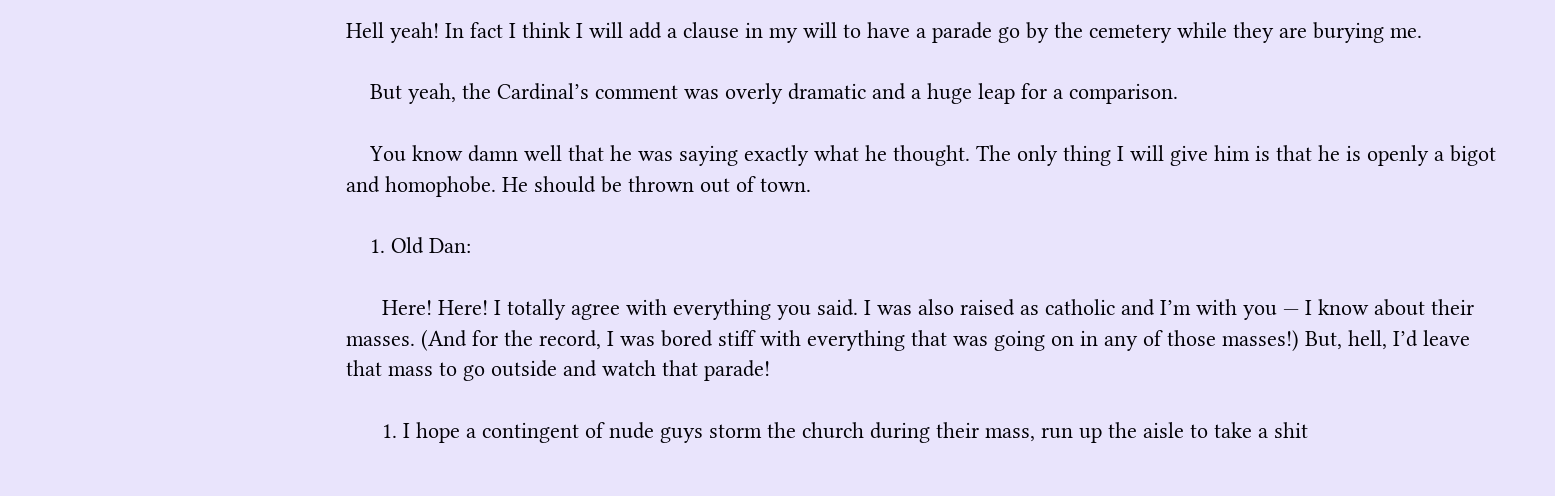Hell yeah! In fact I think I will add a clause in my will to have a parade go by the cemetery while they are burying me.

    But yeah, the Cardinal’s comment was overly dramatic and a huge leap for a comparison.

    You know damn well that he was saying exactly what he thought. The only thing I will give him is that he is openly a bigot and homophobe. He should be thrown out of town.

    1. Old Dan:

      Here! Here! I totally agree with everything you said. I was also raised as catholic and I’m with you — I know about their masses. (And for the record, I was bored stiff with everything that was going on in any of those masses!) But, hell, I’d leave that mass to go outside and watch that parade!

      1. I hope a contingent of nude guys storm the church during their mass, run up the aisle to take a shit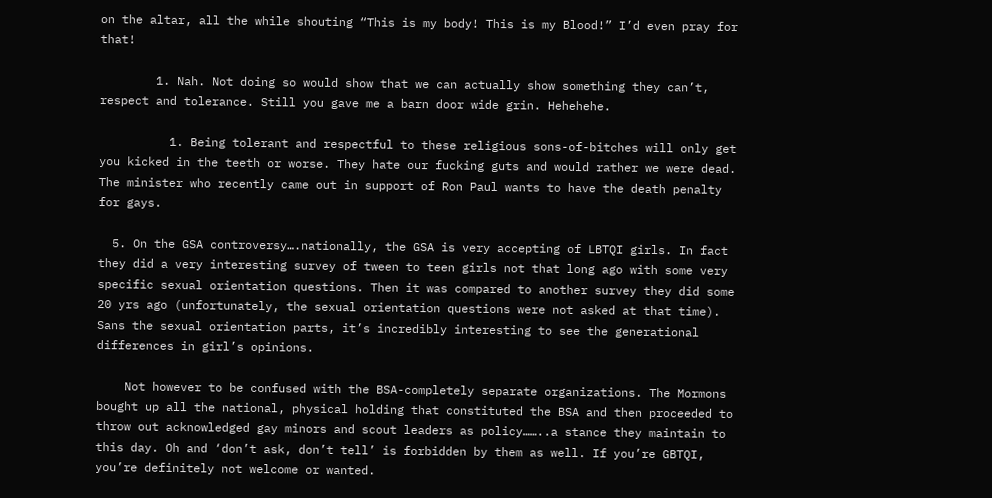on the altar, all the while shouting “This is my body! This is my Blood!” I’d even pray for that!

        1. Nah. Not doing so would show that we can actually show something they can’t, respect and tolerance. Still you gave me a barn door wide grin. Hehehehe.

          1. Being tolerant and respectful to these religious sons-of-bitches will only get you kicked in the teeth or worse. They hate our fucking guts and would rather we were dead. The minister who recently came out in support of Ron Paul wants to have the death penalty for gays.

  5. On the GSA controversy….nationally, the GSA is very accepting of LBTQI girls. In fact they did a very interesting survey of tween to teen girls not that long ago with some very specific sexual orientation questions. Then it was compared to another survey they did some 20 yrs ago (unfortunately, the sexual orientation questions were not asked at that time). Sans the sexual orientation parts, it’s incredibly interesting to see the generational differences in girl’s opinions.

    Not however to be confused with the BSA-completely separate organizations. The Mormons bought up all the national, physical holding that constituted the BSA and then proceeded to throw out acknowledged gay minors and scout leaders as policy……..a stance they maintain to this day. Oh and ‘don’t ask, don’t tell’ is forbidden by them as well. If you’re GBTQI, you’re definitely not welcome or wanted.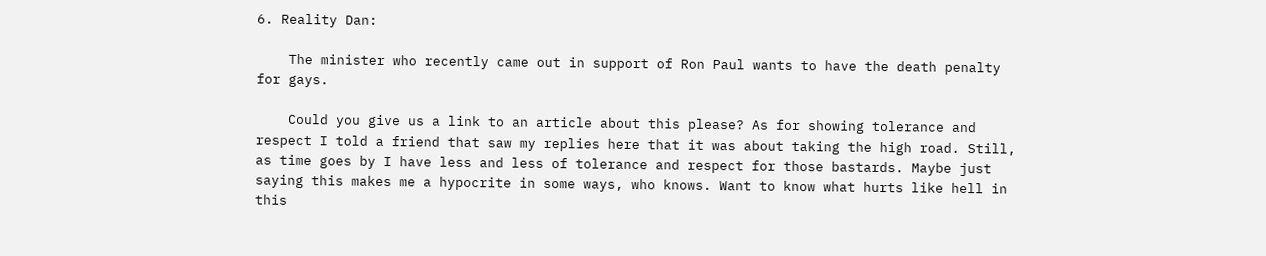6. Reality Dan:

    The minister who recently came out in support of Ron Paul wants to have the death penalty for gays.

    Could you give us a link to an article about this please? As for showing tolerance and respect I told a friend that saw my replies here that it was about taking the high road. Still, as time goes by I have less and less of tolerance and respect for those bastards. Maybe just saying this makes me a hypocrite in some ways, who knows. Want to know what hurts like hell in this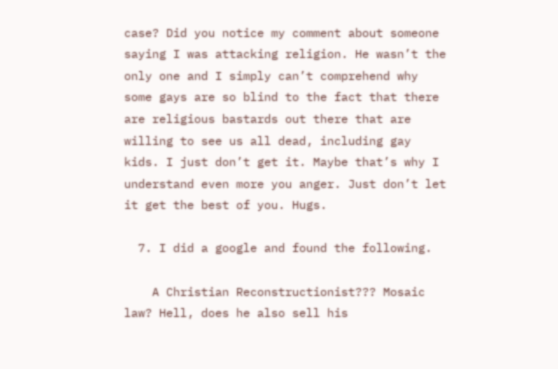case? Did you notice my comment about someone saying I was attacking religion. He wasn’t the only one and I simply can’t comprehend why some gays are so blind to the fact that there are religious bastards out there that are willing to see us all dead, including gay kids. I just don’t get it. Maybe that’s why I understand even more you anger. Just don’t let it get the best of you. Hugs.

  7. I did a google and found the following.

    A Christian Reconstructionist??? Mosaic law? Hell, does he also sell his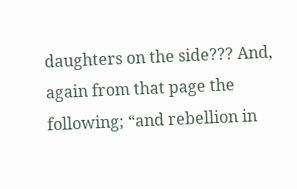daughters on the side??? And, again from that page the following; “and rebellion in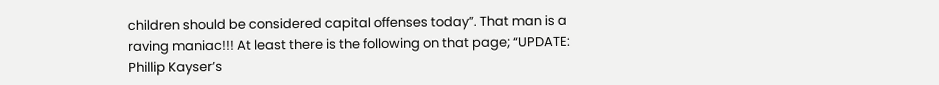children should be considered capital offenses today”. That man is a raving maniac!!! At least there is the following on that page; “UPDATE: Phillip Kayser’s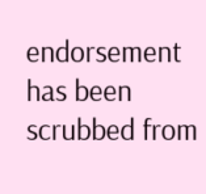endorsement has been scrubbed from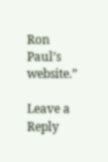Ron Paul’s website.”

Leave a Reply